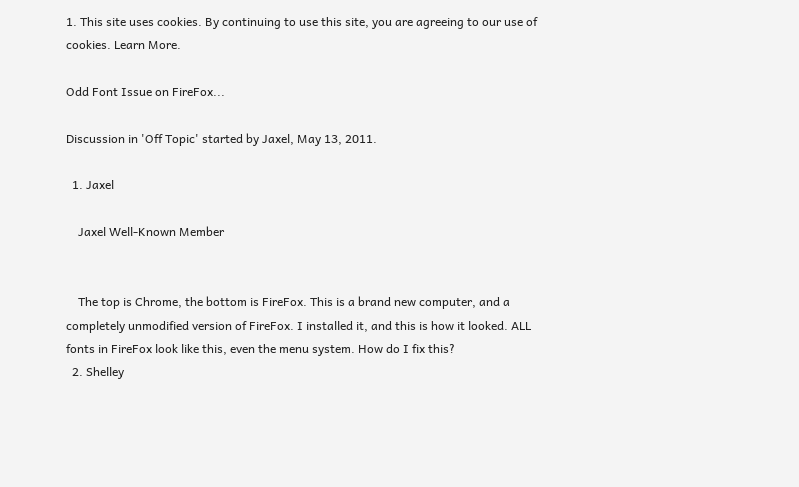1. This site uses cookies. By continuing to use this site, you are agreeing to our use of cookies. Learn More.

Odd Font Issue on FireFox...

Discussion in 'Off Topic' started by Jaxel, May 13, 2011.

  1. Jaxel

    Jaxel Well-Known Member


    The top is Chrome, the bottom is FireFox. This is a brand new computer, and a completely unmodified version of FireFox. I installed it, and this is how it looked. ALL fonts in FireFox look like this, even the menu system. How do I fix this?
  2. Shelley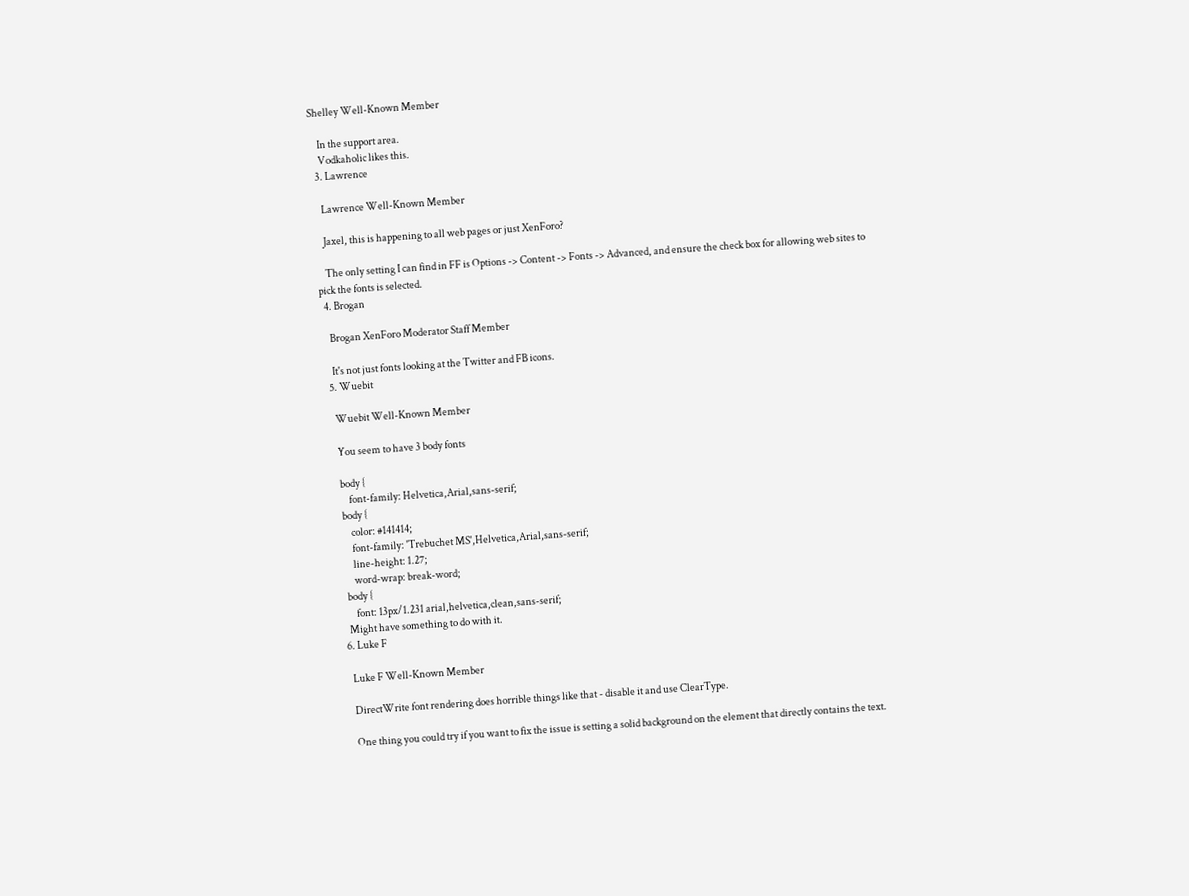Shelley Well-Known Member

    In the support area.
    Vodkaholic likes this.
  3. Lawrence

    Lawrence Well-Known Member

    Jaxel, this is happening to all web pages or just XenForo?

    The only setting I can find in FF is Options -> Content -> Fonts -> Advanced, and ensure the check box for allowing web sites to pick the fonts is selected.
  4. Brogan

    Brogan XenForo Moderator Staff Member

    It's not just fonts looking at the Twitter and FB icons.
  5. Wuebit

    Wuebit Well-Known Member

    You seem to have 3 body fonts

    body {
        font-family: Helvetica,Arial,sans-serif;
    body {
        color: #141414;
        font-family: 'Trebuchet MS',Helvetica,Arial,sans-serif;
        line-height: 1.27;
        word-wrap: break-word;
    body {
        font: 13px/1.231 arial,helvetica,clean,sans-serif;
    Might have something to do with it.
  6. Luke F

    Luke F Well-Known Member

    DirectWrite font rendering does horrible things like that - disable it and use ClearType.

    One thing you could try if you want to fix the issue is setting a solid background on the element that directly contains the text.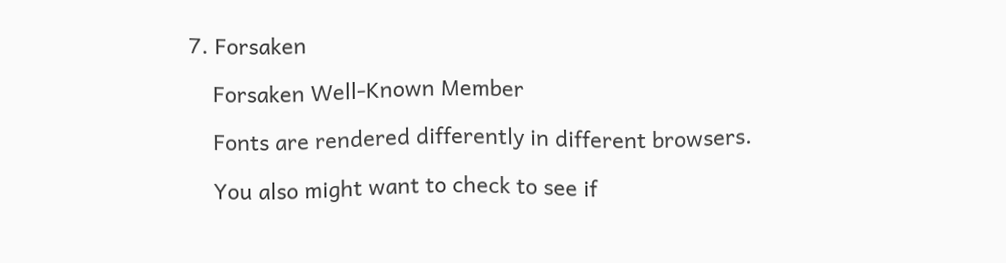7. Forsaken

    Forsaken Well-Known Member

    Fonts are rendered differently in different browsers.

    You also might want to check to see if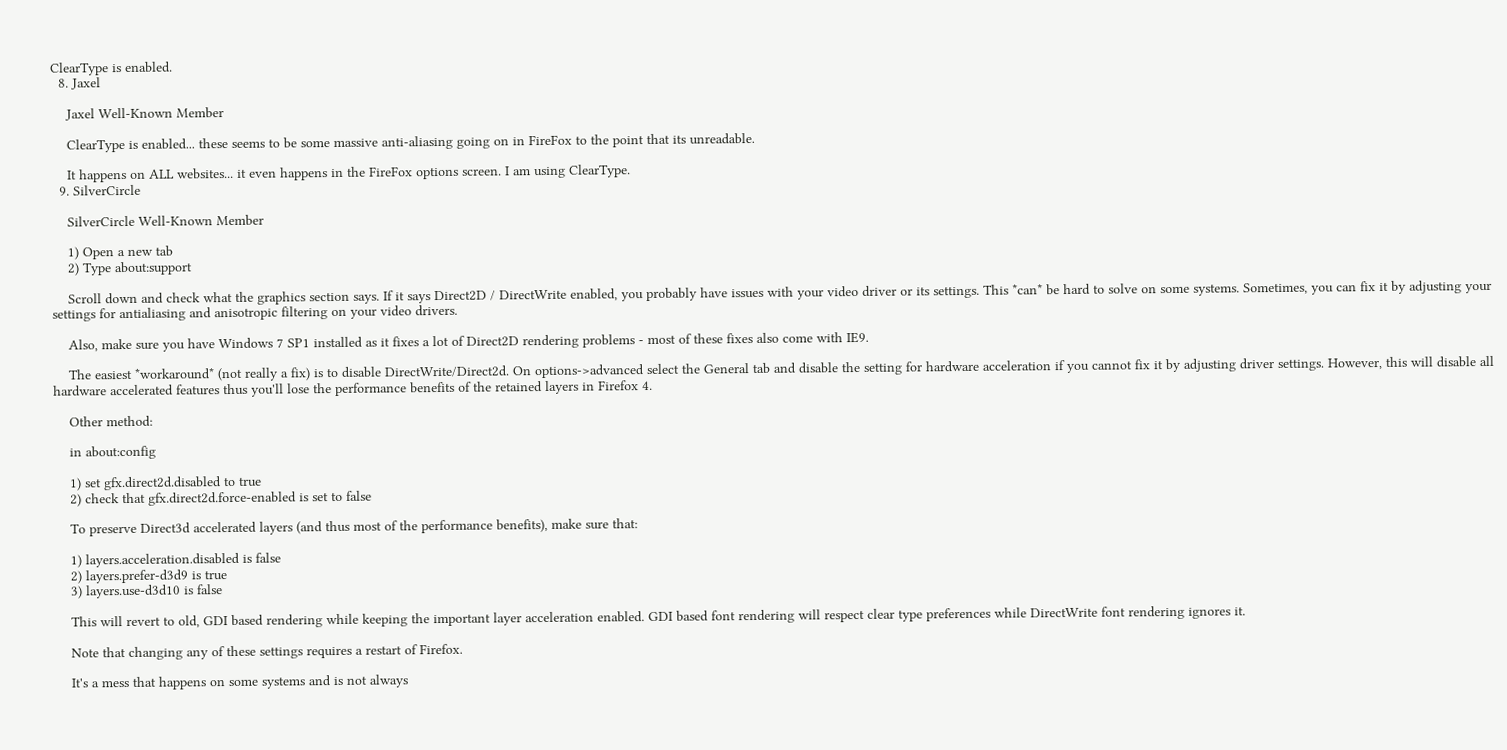ClearType is enabled.
  8. Jaxel

    Jaxel Well-Known Member

    ClearType is enabled... these seems to be some massive anti-aliasing going on in FireFox to the point that its unreadable.

    It happens on ALL websites... it even happens in the FireFox options screen. I am using ClearType.
  9. SilverCircle

    SilverCircle Well-Known Member

    1) Open a new tab
    2) Type about:support

    Scroll down and check what the graphics section says. If it says Direct2D / DirectWrite enabled, you probably have issues with your video driver or its settings. This *can* be hard to solve on some systems. Sometimes, you can fix it by adjusting your settings for antialiasing and anisotropic filtering on your video drivers.

    Also, make sure you have Windows 7 SP1 installed as it fixes a lot of Direct2D rendering problems - most of these fixes also come with IE9.

    The easiest *workaround* (not really a fix) is to disable DirectWrite/Direct2d. On options->advanced select the General tab and disable the setting for hardware acceleration if you cannot fix it by adjusting driver settings. However, this will disable all hardware accelerated features thus you'll lose the performance benefits of the retained layers in Firefox 4.

    Other method:

    in about:config

    1) set gfx.direct2d.disabled to true
    2) check that gfx.direct2d.force-enabled is set to false

    To preserve Direct3d accelerated layers (and thus most of the performance benefits), make sure that:

    1) layers.acceleration.disabled is false
    2) layers.prefer-d3d9 is true
    3) layers.use-d3d10 is false

    This will revert to old, GDI based rendering while keeping the important layer acceleration enabled. GDI based font rendering will respect clear type preferences while DirectWrite font rendering ignores it.

    Note that changing any of these settings requires a restart of Firefox.

    It's a mess that happens on some systems and is not always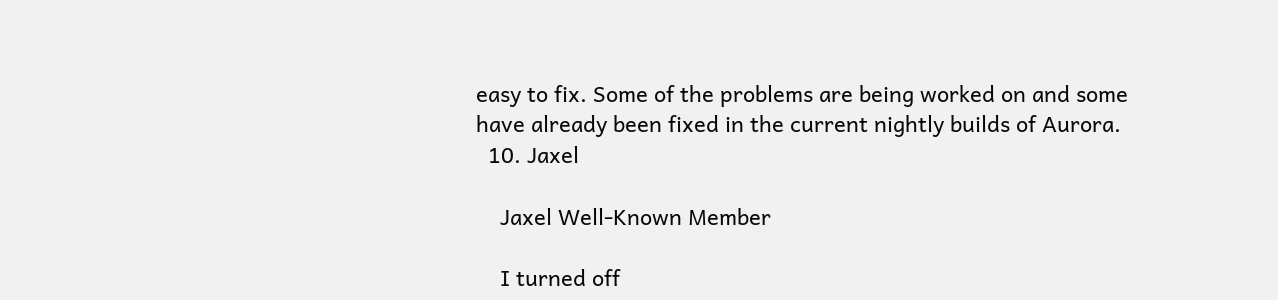easy to fix. Some of the problems are being worked on and some have already been fixed in the current nightly builds of Aurora.
  10. Jaxel

    Jaxel Well-Known Member

    I turned off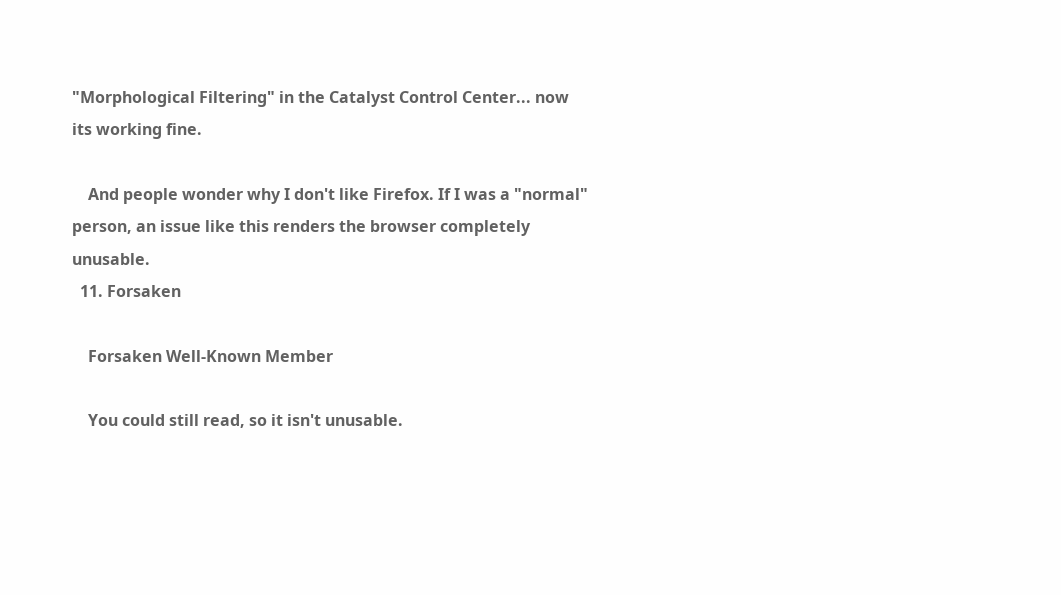"Morphological Filtering" in the Catalyst Control Center... now its working fine.

    And people wonder why I don't like Firefox. If I was a "normal" person, an issue like this renders the browser completely unusable.
  11. Forsaken

    Forsaken Well-Known Member

    You could still read, so it isn't unusable.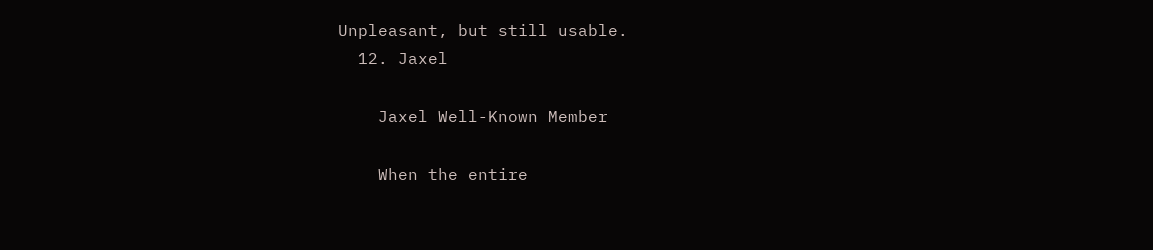Unpleasant, but still usable.
  12. Jaxel

    Jaxel Well-Known Member

    When the entire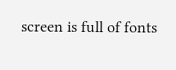screen is full of fonts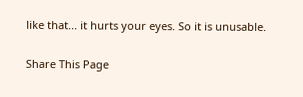like that... it hurts your eyes. So it is unusable.

Share This Page